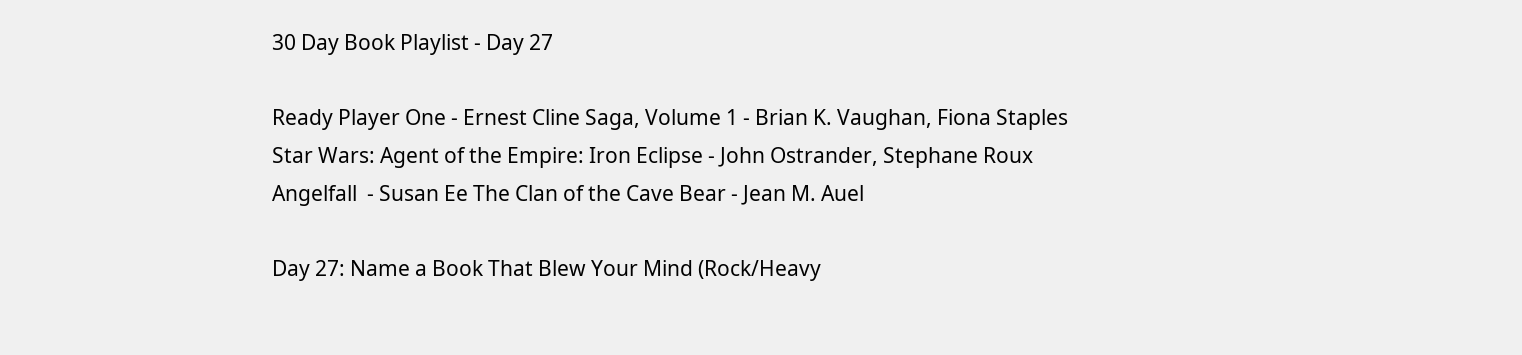30 Day Book Playlist - Day 27

Ready Player One - Ernest Cline Saga, Volume 1 - Brian K. Vaughan, Fiona Staples Star Wars: Agent of the Empire: Iron Eclipse - John Ostrander, Stephane Roux Angelfall  - Susan Ee The Clan of the Cave Bear - Jean M. Auel

Day 27: Name a Book That Blew Your Mind (Rock/Heavy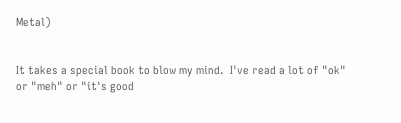Metal)


It takes a special book to blow my mind.  I've read a lot of "ok" or "meh" or "it's good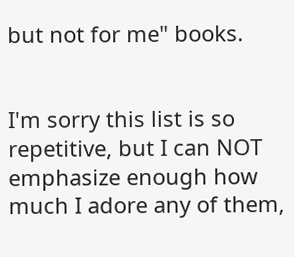but not for me" books.


I'm sorry this list is so repetitive, but I can NOT emphasize enough how much I adore any of them,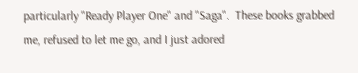particularly "Ready Player One" and "Saga".  These books grabbed me, refused to let me go, and I just adored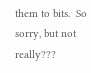them to bits.  So sorry, but not really???